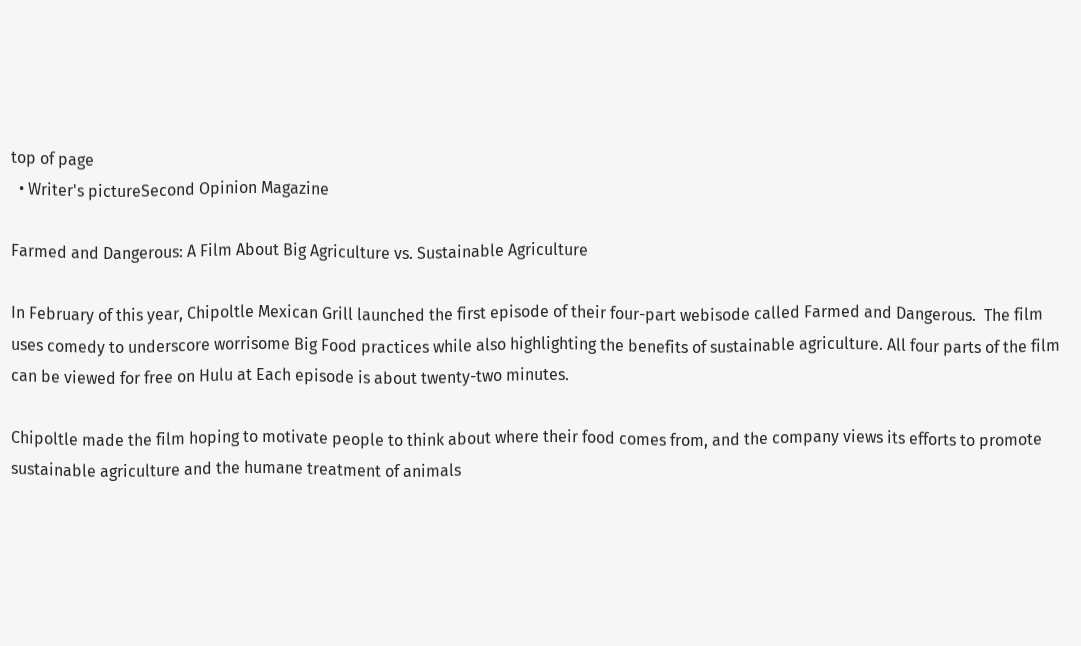top of page
  • Writer's pictureSecond Opinion Magazine

Farmed and Dangerous: A Film About Big Agriculture vs. Sustainable Agriculture

In February of this year, Chipoltle Mexican Grill launched the first episode of their four-part webisode called Farmed and Dangerous.  The film uses comedy to underscore worrisome Big Food practices while also highlighting the benefits of sustainable agriculture. All four parts of the film can be viewed for free on Hulu at Each episode is about twenty-two minutes.

Chipoltle made the film hoping to motivate people to think about where their food comes from, and the company views its efforts to promote sustainable agriculture and the humane treatment of animals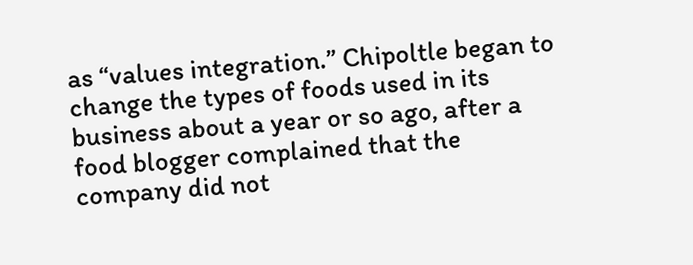as “values integration.” Chipoltle began to change the types of foods used in its business about a year or so ago, after a food blogger complained that the company did not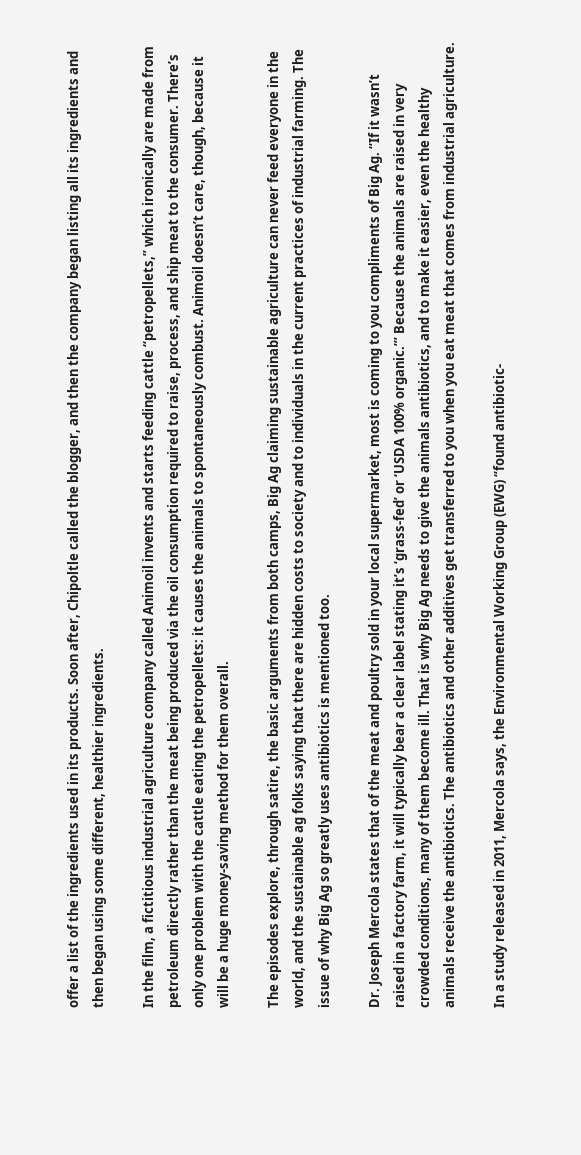offer a list of the ingredients used in its products. Soon after, Chipoltle called the blogger, and then the company began listing all its ingredients and then began using some different, healthier ingredients.

In the film, a fictitious industrial agriculture company called Animoil invents and starts feeding cattle “petropellets,” which ironically are made from petroleum directly rather than the meat being produced via the oil consumption required to raise, process, and ship meat to the consumer. There’s only one problem with the cattle eating the petropellets: it causes the animals to spontaneously combust. Animoil doesn’t care, though, because it will be a huge money-saving method for them overall.

The episodes explore, through satire, the basic arguments from both camps, Big Ag claiming sustainable agriculture can never feed everyone in the world, and the sustainable ag folks saying that there are hidden costs to society and to individuals in the current practices of industrial farming. The issue of why Big Ag so greatly uses antibiotics is mentioned too.

Dr. Joseph Mercola states that of the meat and poultry sold in your local supermarket, most is coming to you compliments of Big Ag. “If it wasn’t raised in a factory farm, it will typically bear a clear label stating it’s ‘grass-fed’ or ‘USDA 100% organic.’” Because the animals are raised in very crowded conditions, many of them become ill. That is why Big Ag needs to give the animals antibiotics, and to make it easier, even the healthy animals receive the antibiotics. The antibiotics and other additives get transferred to you when you eat meat that comes from industrial agriculture.

In a study released in 2011, Mercola says, the Environmental Working Group (EWG) “found antibiotic-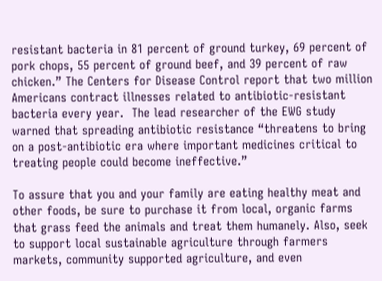resistant bacteria in 81 percent of ground turkey, 69 percent of pork chops, 55 percent of ground beef, and 39 percent of raw chicken.” The Centers for Disease Control report that two million Americans contract illnesses related to antibiotic-resistant bacteria every year.  The lead researcher of the EWG study warned that spreading antibiotic resistance “threatens to bring on a post-antibiotic era where important medicines critical to treating people could become ineffective.”

To assure that you and your family are eating healthy meat and other foods, be sure to purchase it from local, organic farms that grass feed the animals and treat them humanely. Also, seek to support local sustainable agriculture through farmers markets, community supported agriculture, and even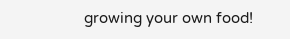growing your own food!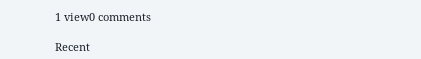1 view0 comments

Recent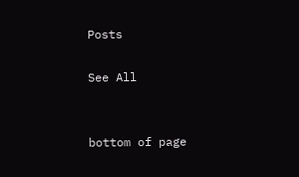Posts

See All


bottom of page